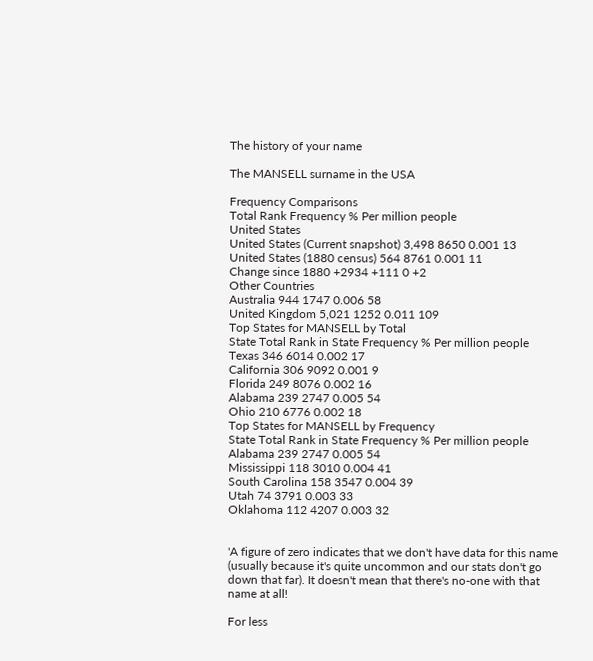The history of your name

The MANSELL surname in the USA

Frequency Comparisons
Total Rank Frequency % Per million people
United States
United States (Current snapshot) 3,498 8650 0.001 13
United States (1880 census) 564 8761 0.001 11
Change since 1880 +2934 +111 0 +2
Other Countries
Australia 944 1747 0.006 58
United Kingdom 5,021 1252 0.011 109
Top States for MANSELL by Total
State Total Rank in State Frequency % Per million people
Texas 346 6014 0.002 17
California 306 9092 0.001 9
Florida 249 8076 0.002 16
Alabama 239 2747 0.005 54
Ohio 210 6776 0.002 18
Top States for MANSELL by Frequency
State Total Rank in State Frequency % Per million people
Alabama 239 2747 0.005 54
Mississippi 118 3010 0.004 41
South Carolina 158 3547 0.004 39
Utah 74 3791 0.003 33
Oklahoma 112 4207 0.003 32


'A figure of zero indicates that we don't have data for this name (usually because it's quite uncommon and our stats don't go down that far). It doesn't mean that there's no-one with that name at all!

For less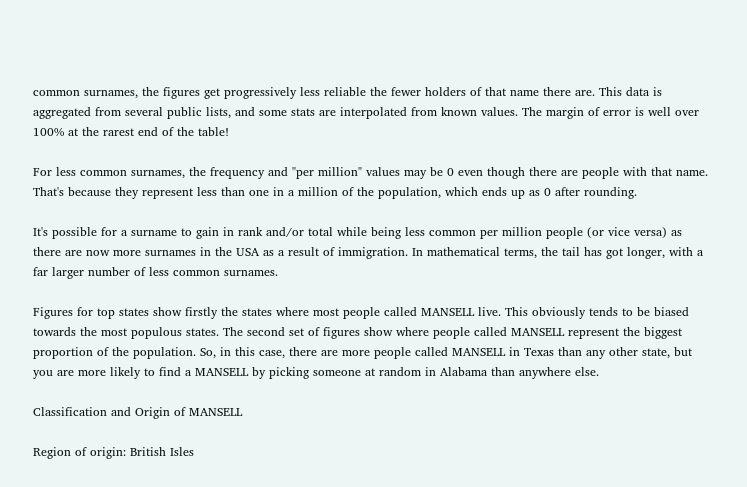common surnames, the figures get progressively less reliable the fewer holders of that name there are. This data is aggregated from several public lists, and some stats are interpolated from known values. The margin of error is well over 100% at the rarest end of the table!

For less common surnames, the frequency and "per million" values may be 0 even though there are people with that name. That's because they represent less than one in a million of the population, which ends up as 0 after rounding.

It's possible for a surname to gain in rank and/or total while being less common per million people (or vice versa) as there are now more surnames in the USA as a result of immigration. In mathematical terms, the tail has got longer, with a far larger number of less common surnames.

Figures for top states show firstly the states where most people called MANSELL live. This obviously tends to be biased towards the most populous states. The second set of figures show where people called MANSELL represent the biggest proportion of the population. So, in this case, there are more people called MANSELL in Texas than any other state, but you are more likely to find a MANSELL by picking someone at random in Alabama than anywhere else.

Classification and Origin of MANSELL

Region of origin: British Isles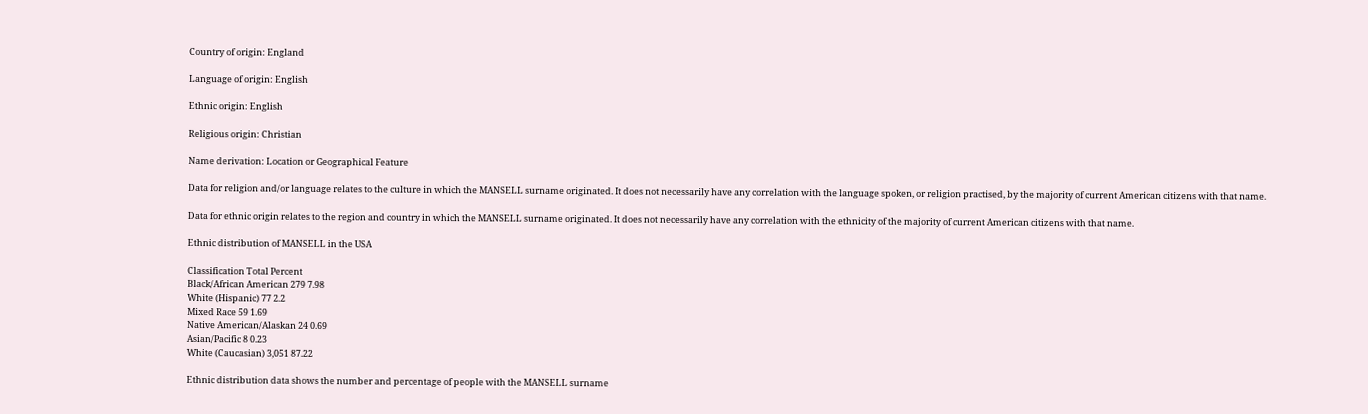Country of origin: England

Language of origin: English

Ethnic origin: English

Religious origin: Christian

Name derivation: Location or Geographical Feature

Data for religion and/or language relates to the culture in which the MANSELL surname originated. It does not necessarily have any correlation with the language spoken, or religion practised, by the majority of current American citizens with that name.

Data for ethnic origin relates to the region and country in which the MANSELL surname originated. It does not necessarily have any correlation with the ethnicity of the majority of current American citizens with that name.

Ethnic distribution of MANSELL in the USA

Classification Total Percent
Black/African American 279 7.98
White (Hispanic) 77 2.2
Mixed Race 59 1.69
Native American/Alaskan 24 0.69
Asian/Pacific 8 0.23
White (Caucasian) 3,051 87.22

Ethnic distribution data shows the number and percentage of people with the MANSELL surname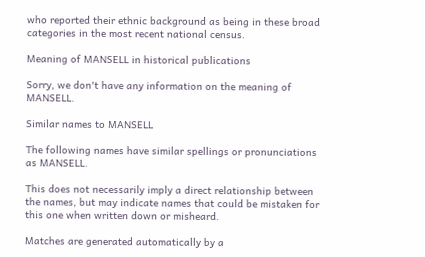who reported their ethnic background as being in these broad categories in the most recent national census.

Meaning of MANSELL in historical publications

Sorry, we don't have any information on the meaning of MANSELL.

Similar names to MANSELL

The following names have similar spellings or pronunciations as MANSELL.

This does not necessarily imply a direct relationship between the names, but may indicate names that could be mistaken for this one when written down or misheard.

Matches are generated automatically by a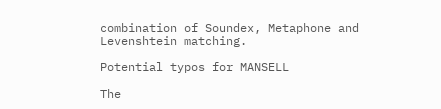combination of Soundex, Metaphone and Levenshtein matching.

Potential typos for MANSELL

The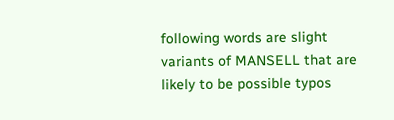following words are slight variants of MANSELL that are likely to be possible typos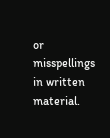or misspellings in written material.